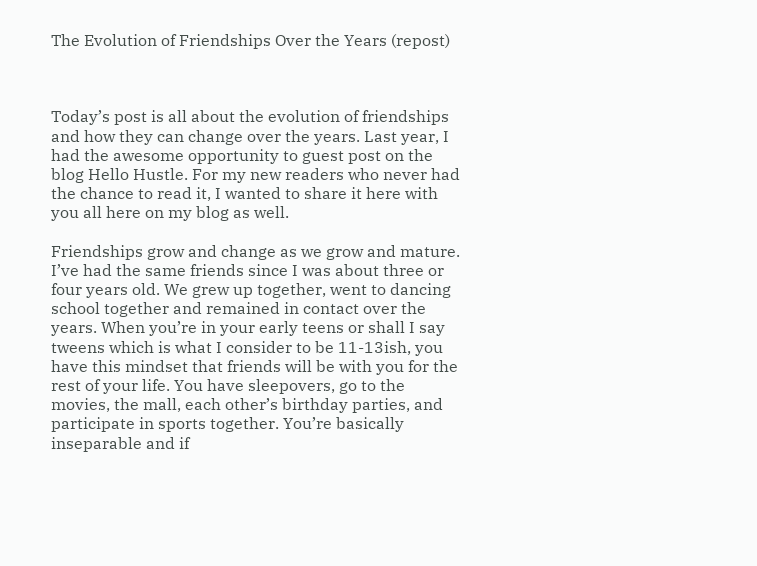The Evolution of Friendships Over the Years (repost)



Today’s post is all about the evolution of friendships and how they can change over the years. Last year, I had the awesome opportunity to guest post on the blog Hello Hustle. For my new readers who never had the chance to read it, I wanted to share it here with you all here on my blog as well.

Friendships grow and change as we grow and mature. I’ve had the same friends since I was about three or four years old. We grew up together, went to dancing school together and remained in contact over the years. When you’re in your early teens or shall I say tweens which is what I consider to be 11-13ish, you have this mindset that friends will be with you for the rest of your life. You have sleepovers, go to the movies, the mall, each other’s birthday parties, and participate in sports together. You’re basically inseparable and if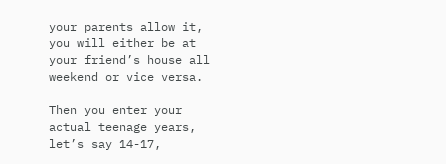your parents allow it, you will either be at your friend’s house all weekend or vice versa.

Then you enter your actual teenage years, let’s say 14-17,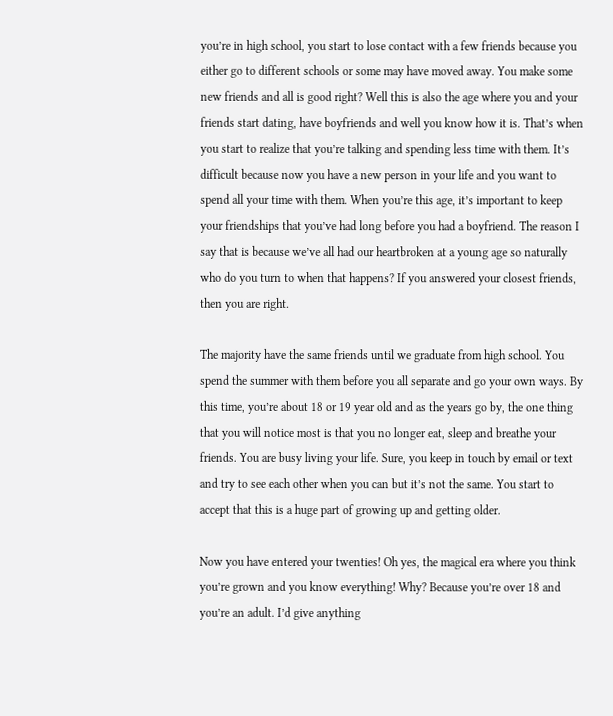you’re in high school, you start to lose contact with a few friends because you either go to different schools or some may have moved away. You make some new friends and all is good right? Well this is also the age where you and your friends start dating, have boyfriends and well you know how it is. That’s when you start to realize that you’re talking and spending less time with them. It’s difficult because now you have a new person in your life and you want to spend all your time with them. When you’re this age, it’s important to keep your friendships that you’ve had long before you had a boyfriend. The reason I say that is because we’ve all had our heartbroken at a young age so naturally who do you turn to when that happens? If you answered your closest friends, then you are right.

The majority have the same friends until we graduate from high school. You spend the summer with them before you all separate and go your own ways. By this time, you’re about 18 or 19 year old and as the years go by, the one thing that you will notice most is that you no longer eat, sleep and breathe your friends. You are busy living your life. Sure, you keep in touch by email or text and try to see each other when you can but it’s not the same. You start to accept that this is a huge part of growing up and getting older.

Now you have entered your twenties! Oh yes, the magical era where you think you’re grown and you know everything! Why? Because you’re over 18 and you’re an adult. I’d give anything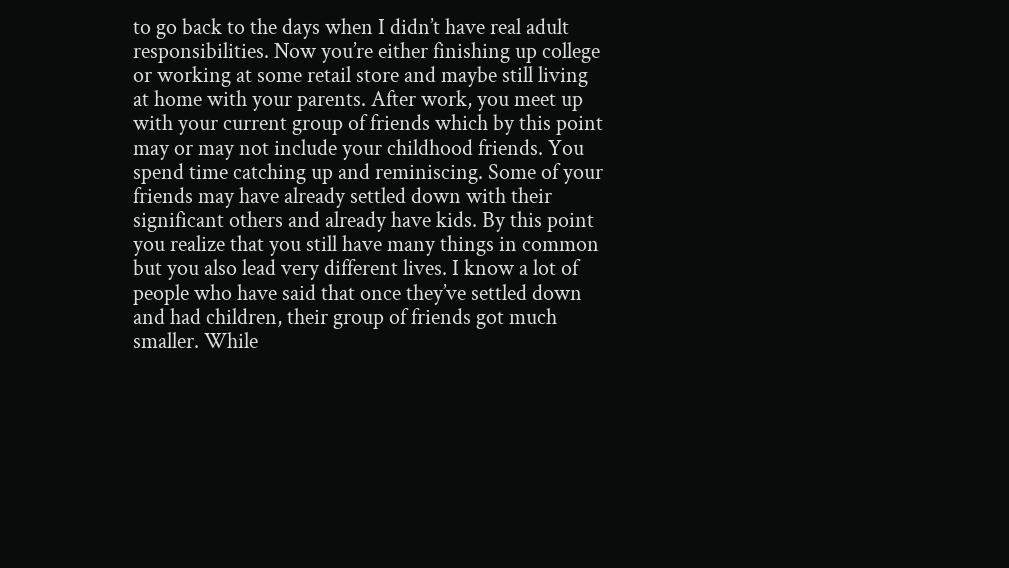to go back to the days when I didn’t have real adult responsibilities. Now you’re either finishing up college or working at some retail store and maybe still living at home with your parents. After work, you meet up with your current group of friends which by this point may or may not include your childhood friends. You spend time catching up and reminiscing. Some of your friends may have already settled down with their significant others and already have kids. By this point you realize that you still have many things in common but you also lead very different lives. I know a lot of people who have said that once they’ve settled down and had children, their group of friends got much smaller. While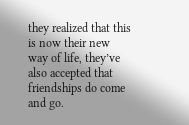they realized that this is now their new way of life, they’ve also accepted that friendships do come and go.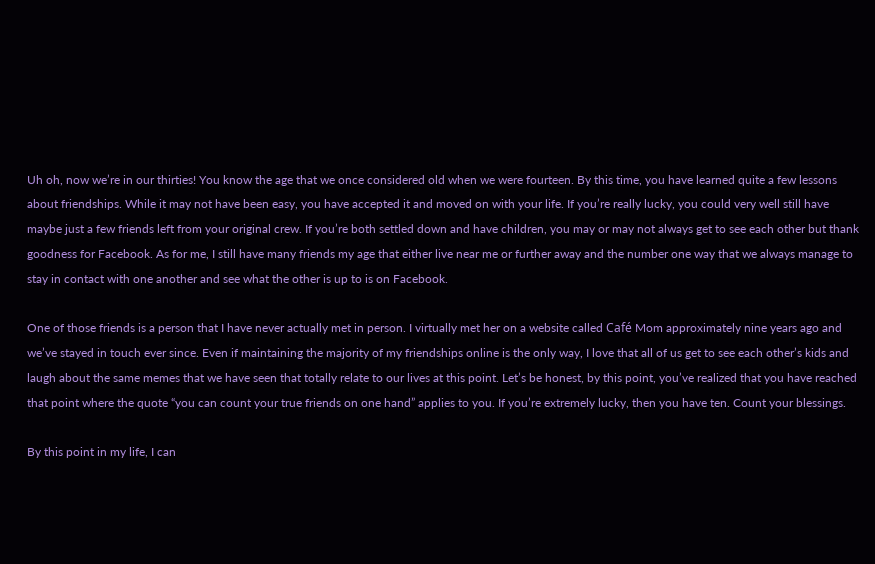Uh oh, now we’re in our thirties! You know the age that we once considered old when we were fourteen. By this time, you have learned quite a few lessons about friendships. While it may not have been easy, you have accepted it and moved on with your life. If you’re really lucky, you could very well still have maybe just a few friends left from your original crew. If you’re both settled down and have children, you may or may not always get to see each other but thank goodness for Facebook. As for me, I still have many friends my age that either live near me or further away and the number one way that we always manage to stay in contact with one another and see what the other is up to is on Facebook.

One of those friends is a person that I have never actually met in person. I virtually met her on a website called Café Mom approximately nine years ago and we’ve stayed in touch ever since. Even if maintaining the majority of my friendships online is the only way, I love that all of us get to see each other’s kids and laugh about the same memes that we have seen that totally relate to our lives at this point. Let’s be honest, by this point, you’ve realized that you have reached that point where the quote “you can count your true friends on one hand” applies to you. If you’re extremely lucky, then you have ten. Count your blessings.

By this point in my life, I can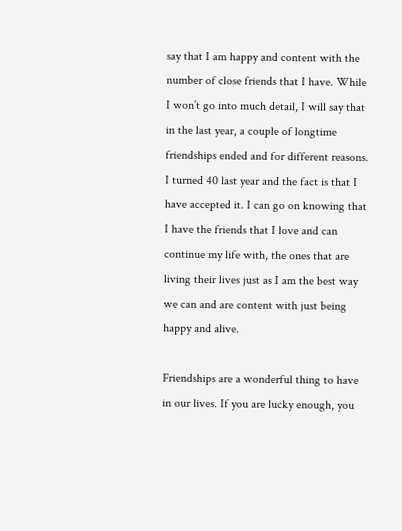say that I am happy and content with the number of close friends that I have. While I won’t go into much detail, I will say that in the last year, a couple of longtime friendships ended and for different reasons. I turned 40 last year and the fact is that I have accepted it. I can go on knowing that I have the friends that I love and can continue my life with, the ones that are living their lives just as I am the best way we can and are content with just being happy and alive.

Friendships are a wonderful thing to have in our lives. If you are lucky enough, you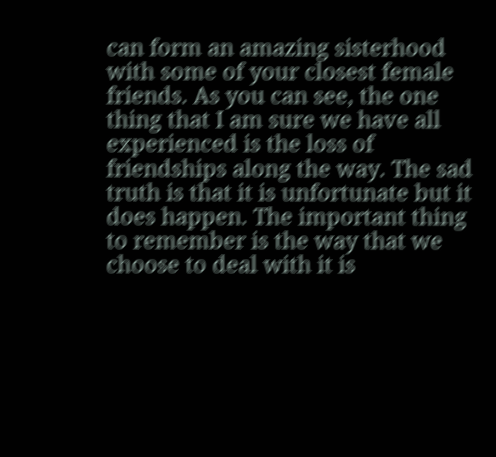can form an amazing sisterhood with some of your closest female friends. As you can see, the one thing that I am sure we have all experienced is the loss of friendships along the way. The sad truth is that it is unfortunate but it does happen. The important thing to remember is the way that we choose to deal with it is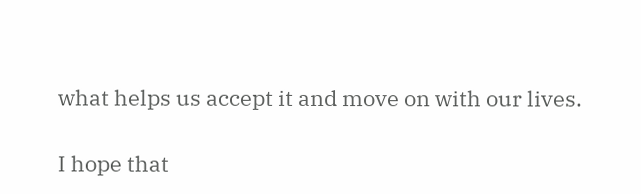what helps us accept it and move on with our lives.

I hope that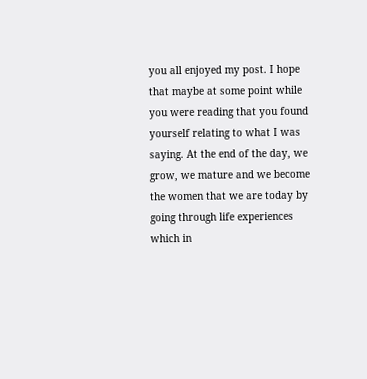you all enjoyed my post. I hope that maybe at some point while you were reading that you found yourself relating to what I was saying. At the end of the day, we grow, we mature and we become the women that we are today by going through life experiences which in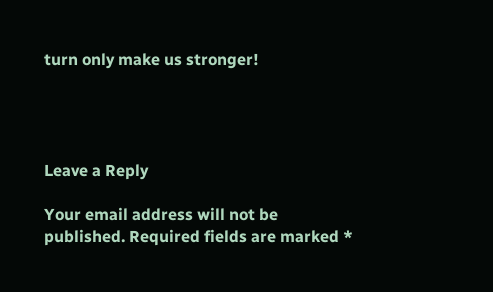turn only make us stronger!




Leave a Reply

Your email address will not be published. Required fields are marked *